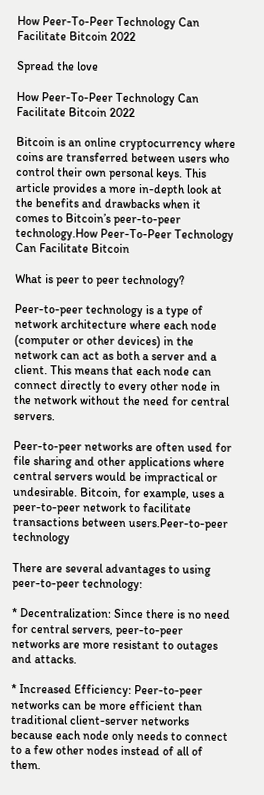How Peer-To-Peer Technology Can Facilitate Bitcoin 2022

Spread the love

How Peer-To-Peer Technology Can Facilitate Bitcoin 2022

Bitcoin is an online cryptocurrency where coins are transferred between users who control their own personal keys. This article provides a more in-depth look at the benefits and drawbacks when it comes to Bitcoin’s peer-to-peer technology.How Peer-To-Peer Technology Can Facilitate Bitcoin

What is peer to peer technology?

Peer-to-peer technology is a type of network architecture where each node (computer or other devices) in the network can act as both a server and a client. This means that each node can connect directly to every other node in the network without the need for central servers.

Peer-to-peer networks are often used for file sharing and other applications where central servers would be impractical or undesirable. Bitcoin, for example, uses a peer-to-peer network to facilitate transactions between users.Peer-to-peer technology

There are several advantages to using peer-to-peer technology:

* Decentralization: Since there is no need for central servers, peer-to-peer networks are more resistant to outages and attacks.

* Increased Efficiency: Peer-to-peer networks can be more efficient than traditional client-server networks because each node only needs to connect to a few other nodes instead of all of them.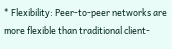* Flexibility: Peer-to-peer networks are more flexible than traditional client-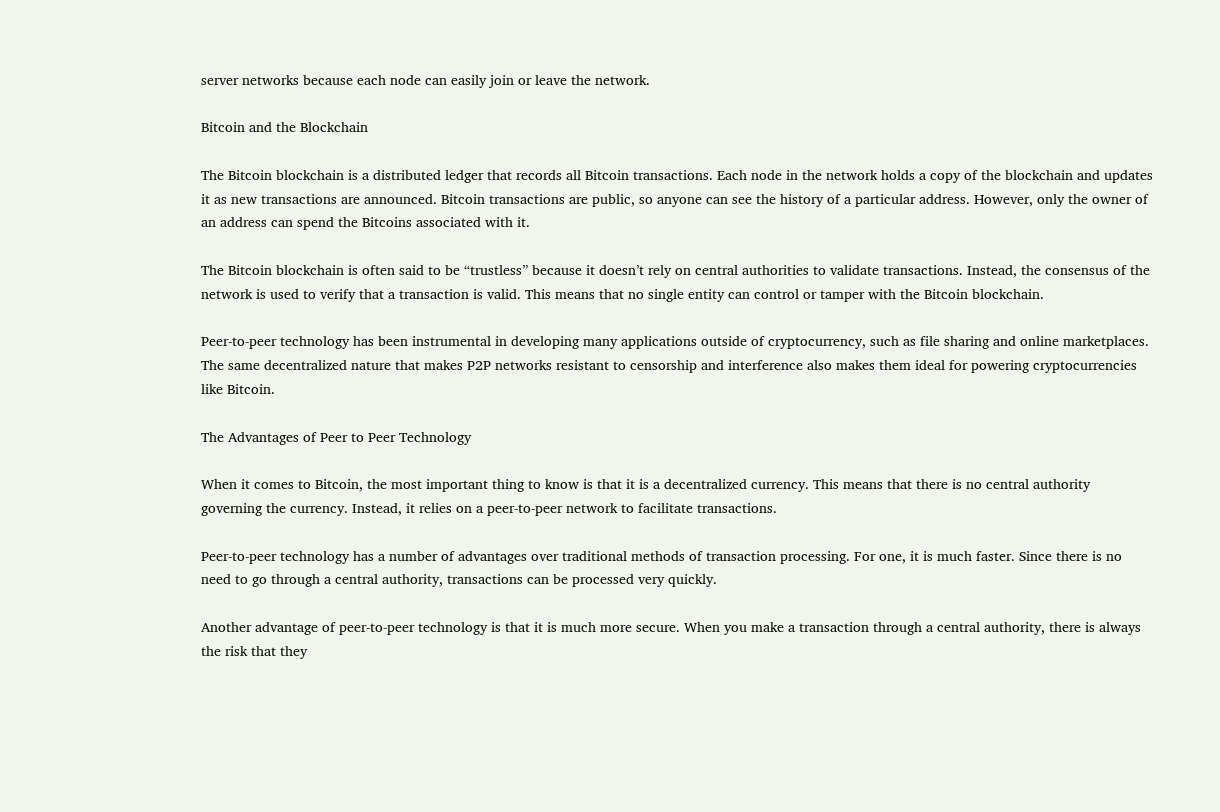server networks because each node can easily join or leave the network.

Bitcoin and the Blockchain

The Bitcoin blockchain is a distributed ledger that records all Bitcoin transactions. Each node in the network holds a copy of the blockchain and updates it as new transactions are announced. Bitcoin transactions are public, so anyone can see the history of a particular address. However, only the owner of an address can spend the Bitcoins associated with it.

The Bitcoin blockchain is often said to be “trustless” because it doesn’t rely on central authorities to validate transactions. Instead, the consensus of the network is used to verify that a transaction is valid. This means that no single entity can control or tamper with the Bitcoin blockchain.

Peer-to-peer technology has been instrumental in developing many applications outside of cryptocurrency, such as file sharing and online marketplaces. The same decentralized nature that makes P2P networks resistant to censorship and interference also makes them ideal for powering cryptocurrencies like Bitcoin.

The Advantages of Peer to Peer Technology

When it comes to Bitcoin, the most important thing to know is that it is a decentralized currency. This means that there is no central authority governing the currency. Instead, it relies on a peer-to-peer network to facilitate transactions.

Peer-to-peer technology has a number of advantages over traditional methods of transaction processing. For one, it is much faster. Since there is no need to go through a central authority, transactions can be processed very quickly.

Another advantage of peer-to-peer technology is that it is much more secure. When you make a transaction through a central authority, there is always the risk that they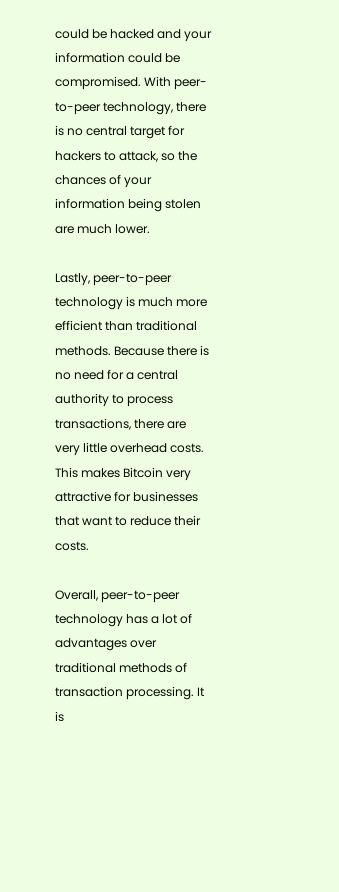could be hacked and your information could be compromised. With peer-to-peer technology, there is no central target for hackers to attack, so the chances of your information being stolen are much lower.

Lastly, peer-to-peer technology is much more efficient than traditional methods. Because there is no need for a central authority to process transactions, there are very little overhead costs. This makes Bitcoin very attractive for businesses that want to reduce their costs.

Overall, peer-to-peer technology has a lot of advantages over traditional methods of transaction processing. It is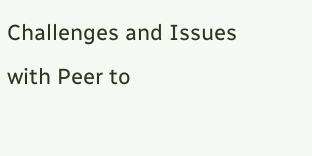Challenges and Issues with Peer to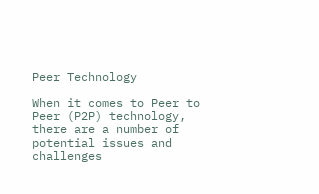Peer Technology

When it comes to Peer to Peer (P2P) technology, there are a number of potential issues and challenges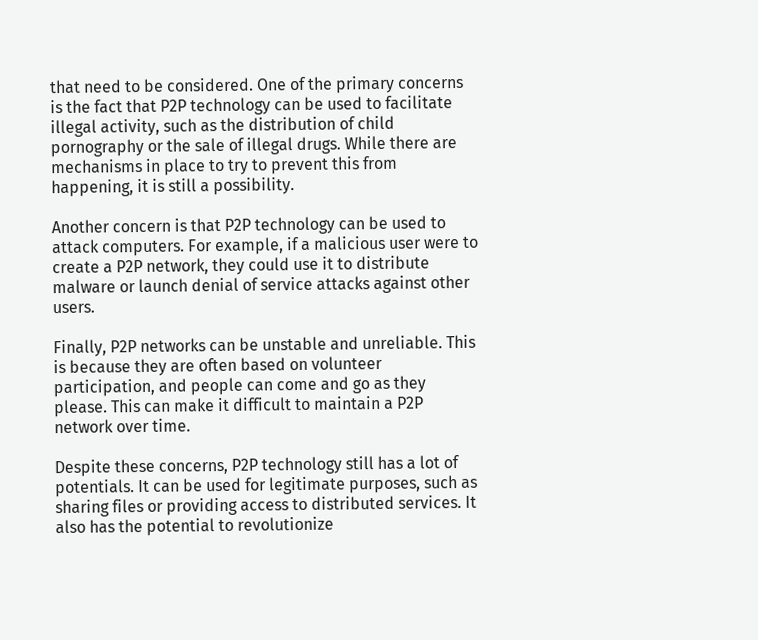that need to be considered. One of the primary concerns is the fact that P2P technology can be used to facilitate illegal activity, such as the distribution of child pornography or the sale of illegal drugs. While there are mechanisms in place to try to prevent this from happening, it is still a possibility.

Another concern is that P2P technology can be used to attack computers. For example, if a malicious user were to create a P2P network, they could use it to distribute malware or launch denial of service attacks against other users.

Finally, P2P networks can be unstable and unreliable. This is because they are often based on volunteer participation, and people can come and go as they please. This can make it difficult to maintain a P2P network over time.

Despite these concerns, P2P technology still has a lot of potentials. It can be used for legitimate purposes, such as sharing files or providing access to distributed services. It also has the potential to revolutionize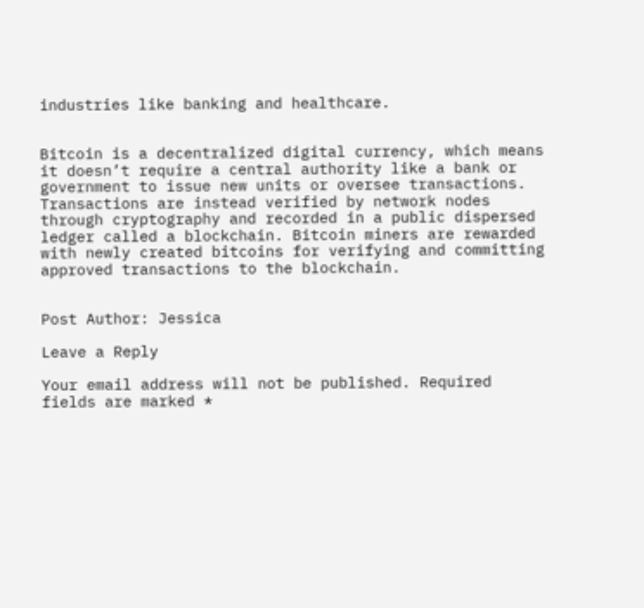industries like banking and healthcare.


Bitcoin is a decentralized digital currency, which means it doesn’t require a central authority like a bank or government to issue new units or oversee transactions. Transactions are instead verified by network nodes through cryptography and recorded in a public dispersed ledger called a blockchain. Bitcoin miners are rewarded with newly created bitcoins for verifying and committing approved transactions to the blockchain.


Post Author: Jessica

Leave a Reply

Your email address will not be published. Required fields are marked *